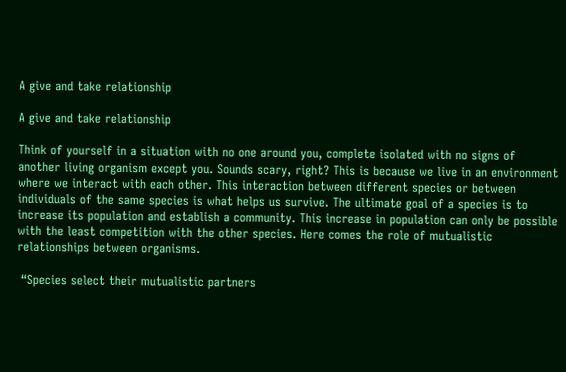A give and take relationship

A give and take relationship

Think of yourself in a situation with no one around you, complete isolated with no signs of another living organism except you. Sounds scary, right? This is because we live in an environment where we interact with each other. This interaction between different species or between individuals of the same species is what helps us survive. The ultimate goal of a species is to increase its population and establish a community. This increase in population can only be possible with the least competition with the other species. Here comes the role of mutualistic relationships between organisms.

 “Species select their mutualistic partners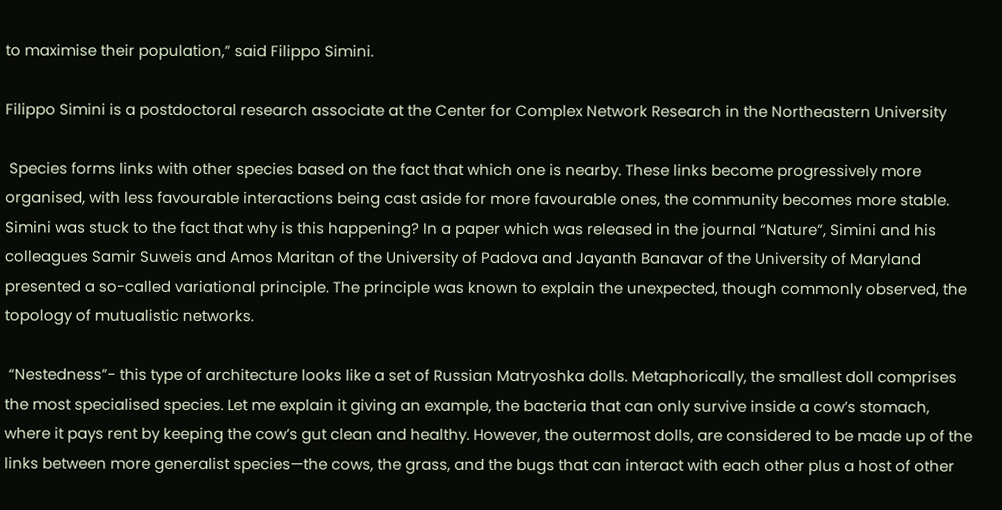to maximise their population,” said Filippo Simini.

Filippo Simini is a postdoctoral research associate at the Center for Complex Network Research in the Northeastern University

 Species forms links with other species based on the fact that which one is nearby. These links become progressively more organised, with less favourable interactions being cast aside for more favourable ones, the community becomes more stable. Simini was stuck to the fact that why is this happening? In a paper which was released in the journal “Nature”, Simini and his colleagues Samir Suweis and Amos Maritan of the University of Padova and Jayanth Banavar of the University of Maryland presented a so-called variational principle. The principle was known to explain the unexpected, though commonly observed, the topology of mutualistic networks.

 “Nestedness”- this type of architecture looks like a set of Russian Matryoshka dolls. Metaphorically, the smallest doll comprises the most specialised species. Let me explain it giving an example, the bacteria that can only survive inside a cow’s stomach, where it pays rent by keeping the cow’s gut clean and healthy. However, the outermost dolls, are considered to be made up of the links between more generalist species—the cows, the grass, and the bugs that can interact with each other plus a host of other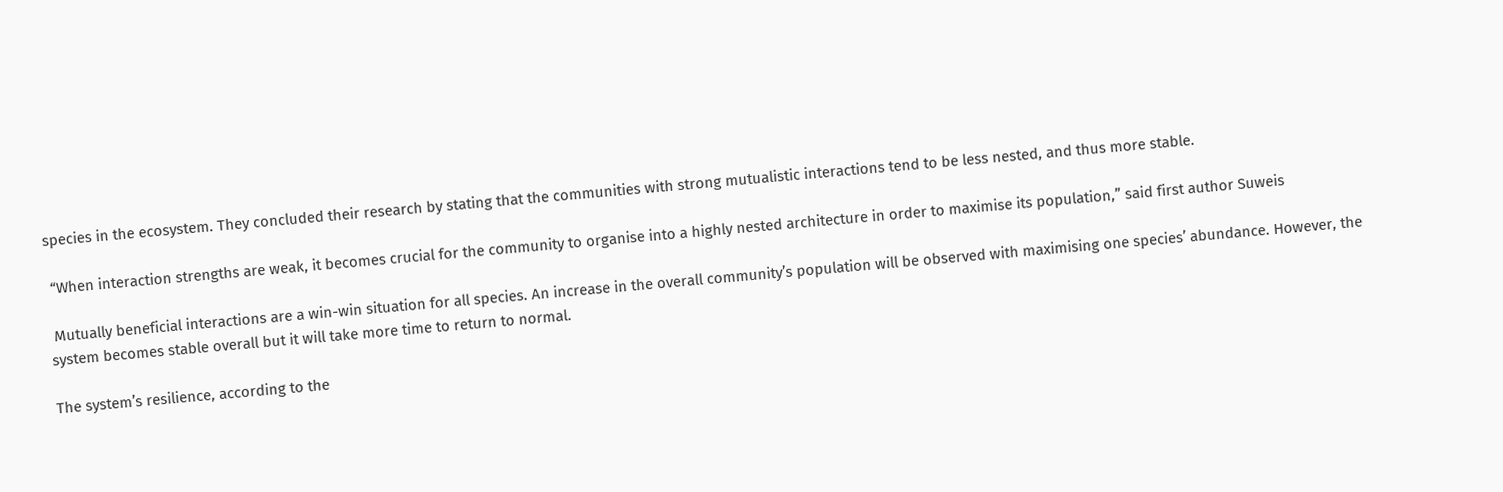species in the ecosystem. They concluded their research by stating that the communities with strong mutualistic interactions tend to be less nested, and thus more stable.

 “When interaction strengths are weak, it becomes crucial for the community to organise into a highly nested architecture in order to maximise its population,” said first author Suweis

 Mutually beneficial interactions are a win-win situation for all species. An increase in the overall community’s population will be observed with maximising one species’ abundance. However, the system becomes stable overall but it will take more time to return to normal.

The system’s resilience, according to the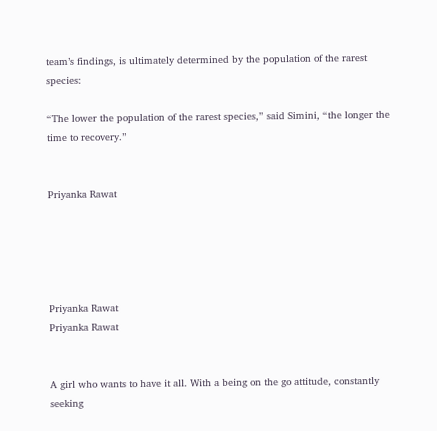team’s findings, is ultimately determined by the population of the rarest species:

“The lower the population of the rarest species,” said Simini, “the longer the time to recovery.”


Priyanka Rawat





Priyanka Rawat
Priyanka Rawat


A girl who wants to have it all. With a being on the go attitude, constantly seeking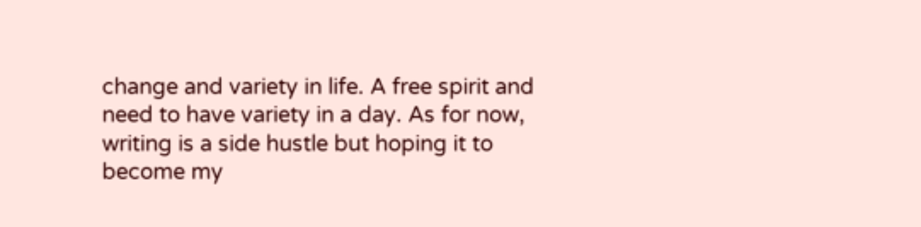change and variety in life. A free spirit and need to have variety in a day. As for now, writing is a side hustle but hoping it to become my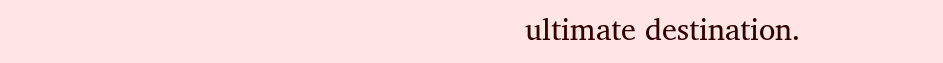ultimate destination.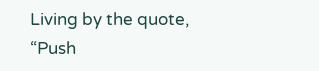Living by the quote, “Push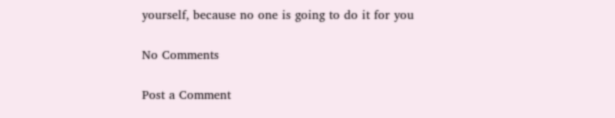yourself, because no one is going to do it for you

No Comments

Post a Comment